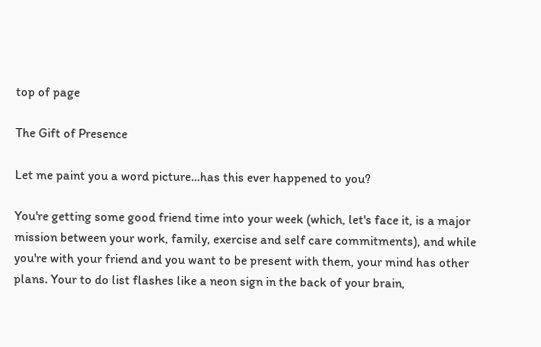top of page

The Gift of Presence

Let me paint you a word picture...has this ever happened to you?

You're getting some good friend time into your week (which, let's face it, is a major mission between your work, family, exercise and self care commitments), and while you're with your friend and you want to be present with them, your mind has other plans. Your to do list flashes like a neon sign in the back of your brain,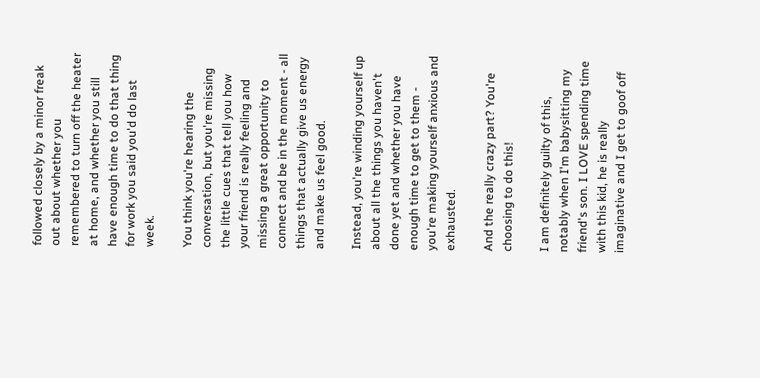followed closely by a minor freak out about whether you remembered to turn off the heater at home, and whether you still have enough time to do that thing for work you said you'd do last week.

You think you're hearing the conversation, but you're missing the little cues that tell you how your friend is really feeling and missing a great opportunity to connect and be in the moment - all things that actually give us energy and make us feel good.

Instead, you're winding yourself up about all the things you haven't done yet and whether you have enough time to get to them - you're making yourself anxious and exhausted.

And the really crazy part? You're choosing to do this!

I am definitely guilty of this, notably when I'm babysitting my friend's son. I LOVE spending time with this kid, he is really imaginative and I get to goof off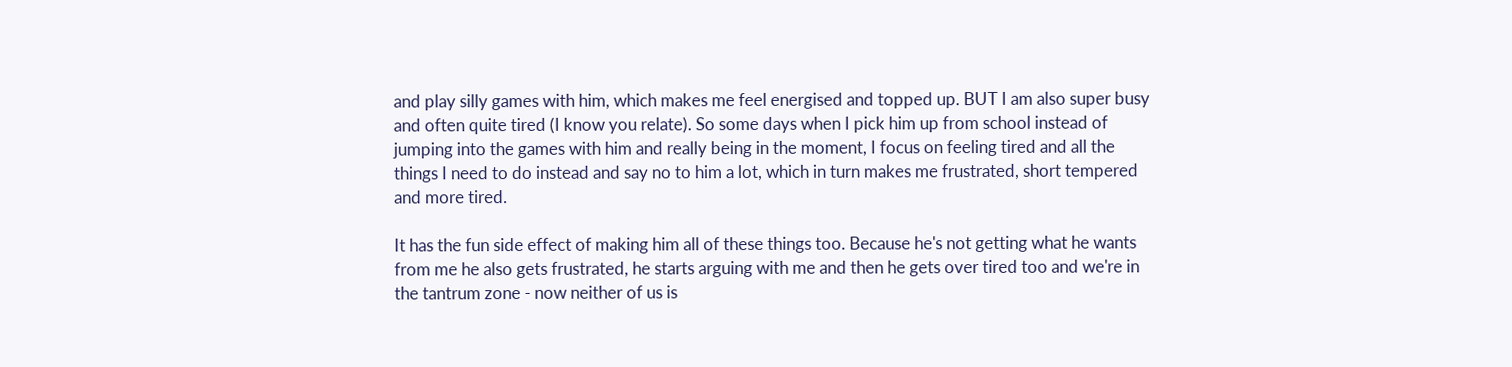and play silly games with him, which makes me feel energised and topped up. BUT I am also super busy and often quite tired (I know you relate). So some days when I pick him up from school instead of jumping into the games with him and really being in the moment, I focus on feeling tired and all the things I need to do instead and say no to him a lot, which in turn makes me frustrated, short tempered and more tired.

It has the fun side effect of making him all of these things too. Because he's not getting what he wants from me he also gets frustrated, he starts arguing with me and then he gets over tired too and we're in the tantrum zone - now neither of us is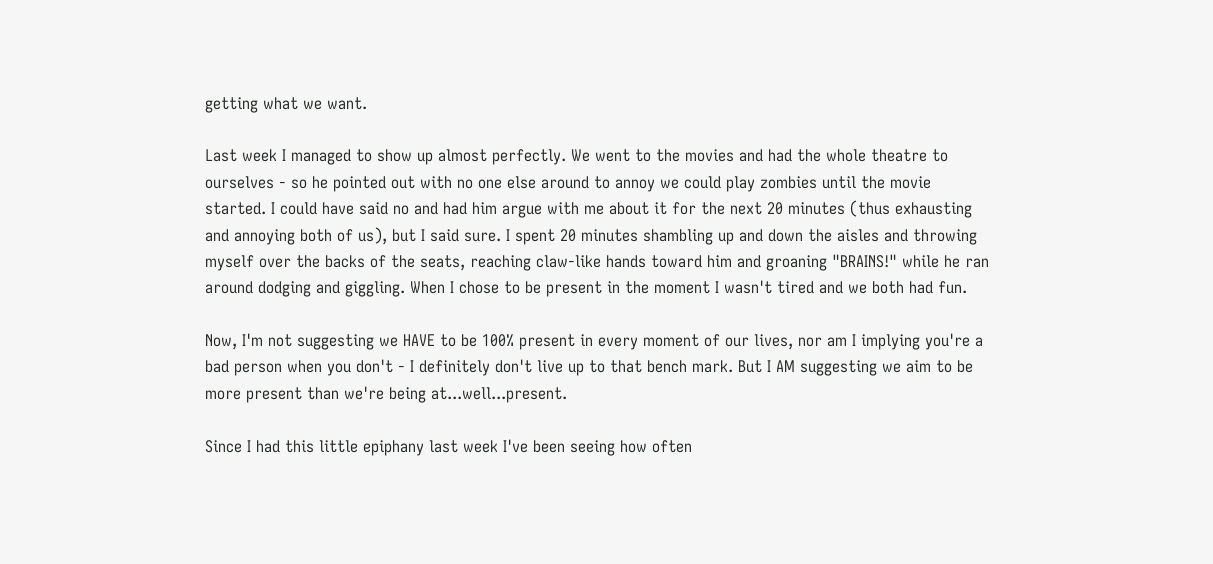getting what we want.

Last week I managed to show up almost perfectly. We went to the movies and had the whole theatre to ourselves - so he pointed out with no one else around to annoy we could play zombies until the movie started. I could have said no and had him argue with me about it for the next 20 minutes (thus exhausting and annoying both of us), but I said sure. I spent 20 minutes shambling up and down the aisles and throwing myself over the backs of the seats, reaching claw-like hands toward him and groaning "BRAINS!" while he ran around dodging and giggling. When I chose to be present in the moment I wasn't tired and we both had fun.

Now, I'm not suggesting we HAVE to be 100% present in every moment of our lives, nor am I implying you're a bad person when you don't - I definitely don't live up to that bench mark. But I AM suggesting we aim to be more present than we're being at...well...present.

Since I had this little epiphany last week I've been seeing how often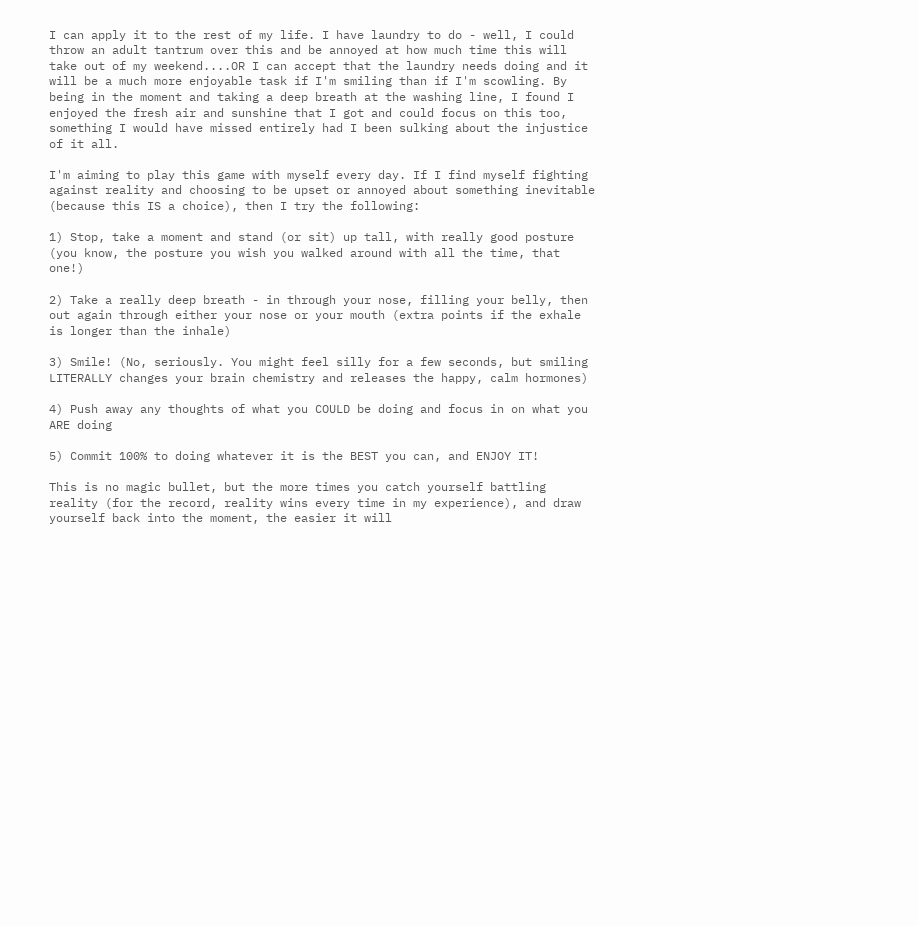I can apply it to the rest of my life. I have laundry to do - well, I could throw an adult tantrum over this and be annoyed at how much time this will take out of my weekend....OR I can accept that the laundry needs doing and it will be a much more enjoyable task if I'm smiling than if I'm scowling. By being in the moment and taking a deep breath at the washing line, I found I enjoyed the fresh air and sunshine that I got and could focus on this too, something I would have missed entirely had I been sulking about the injustice of it all.

I'm aiming to play this game with myself every day. If I find myself fighting against reality and choosing to be upset or annoyed about something inevitable (because this IS a choice), then I try the following:

1) Stop, take a moment and stand (or sit) up tall, with really good posture (you know, the posture you wish you walked around with all the time, that one!)

2) Take a really deep breath - in through your nose, filling your belly, then out again through either your nose or your mouth (extra points if the exhale is longer than the inhale)

3) Smile! (No, seriously. You might feel silly for a few seconds, but smiling LITERALLY changes your brain chemistry and releases the happy, calm hormones)

4) Push away any thoughts of what you COULD be doing and focus in on what you ARE doing

5) Commit 100% to doing whatever it is the BEST you can, and ENJOY IT!

This is no magic bullet, but the more times you catch yourself battling reality (for the record, reality wins every time in my experience), and draw yourself back into the moment, the easier it will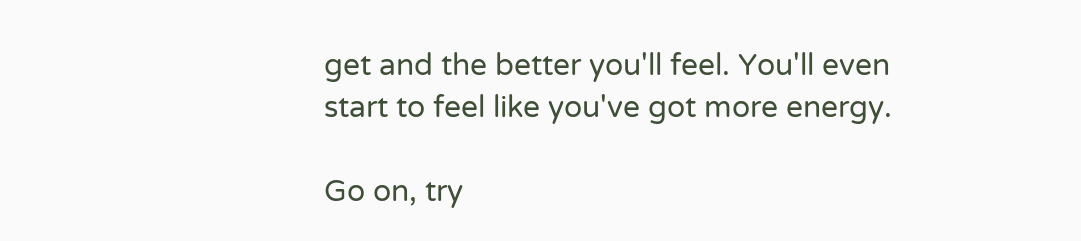get and the better you'll feel. You'll even start to feel like you've got more energy.

Go on, try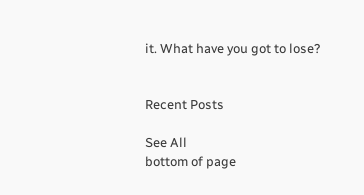it. What have you got to lose?


Recent Posts

See All
bottom of page